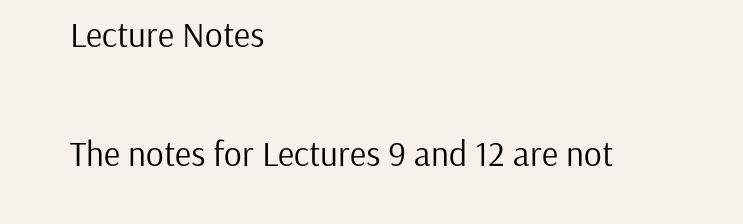Lecture Notes

The notes for Lectures 9 and 12 are not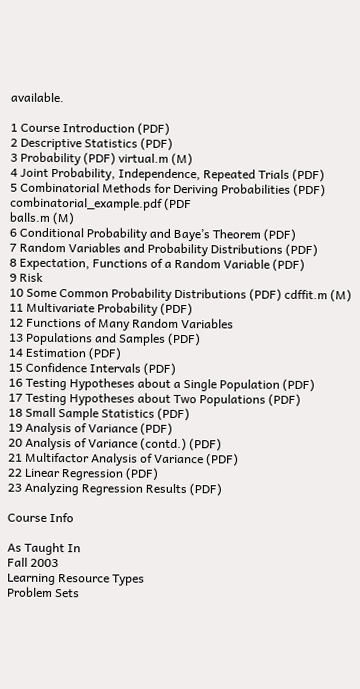available.

1 Course Introduction (PDF)
2 Descriptive Statistics (PDF)
3 Probability (PDF) virtual.m (M)
4 Joint Probability, Independence, Repeated Trials (PDF)
5 Combinatorial Methods for Deriving Probabilities (PDF) combinatorial_example.pdf (PDF
balls.m (M)
6 Conditional Probability and Baye’s Theorem (PDF)
7 Random Variables and Probability Distributions (PDF)
8 Expectation, Functions of a Random Variable (PDF)
9 Risk
10 Some Common Probability Distributions (PDF) cdffit.m (M)
11 Multivariate Probability (PDF)
12 Functions of Many Random Variables
13 Populations and Samples (PDF)
14 Estimation (PDF)
15 Confidence Intervals (PDF)
16 Testing Hypotheses about a Single Population (PDF)
17 Testing Hypotheses about Two Populations (PDF)
18 Small Sample Statistics (PDF)
19 Analysis of Variance (PDF)
20 Analysis of Variance (contd.) (PDF)
21 Multifactor Analysis of Variance (PDF)
22 Linear Regression (PDF)
23 Analyzing Regression Results (PDF)

Course Info

As Taught In
Fall 2003
Learning Resource Types
Problem Sets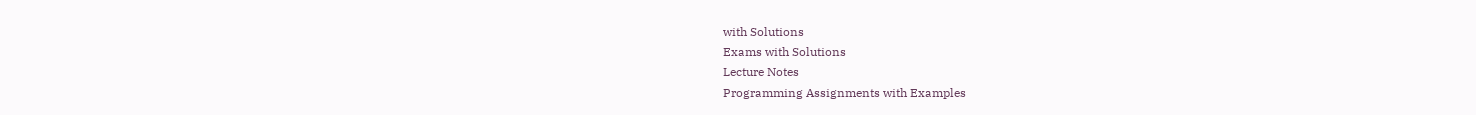with Solutions
Exams with Solutions
Lecture Notes
Programming Assignments with Examples